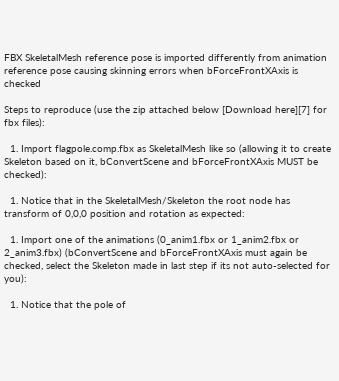FBX SkeletalMesh reference pose is imported differently from animation reference pose causing skinning errors when bForceFrontXAxis is checked

Steps to reproduce (use the zip attached below [Download here][7] for fbx files):

  1. Import flagpole.comp.fbx as SkeletalMesh like so (allowing it to create Skeleton based on it, bConvertScene and bForceFrontXAxis MUST be checked):

  1. Notice that in the SkeletalMesh/Skeleton the root node has transform of 0,0,0 position and rotation as expected:

  1. Import one of the animations (0_anim1.fbx or 1_anim2.fbx or 2_anim3.fbx) (bConvertScene and bForceFrontXAxis must again be checked, select the Skeleton made in last step if its not auto-selected for you):

  1. Notice that the pole of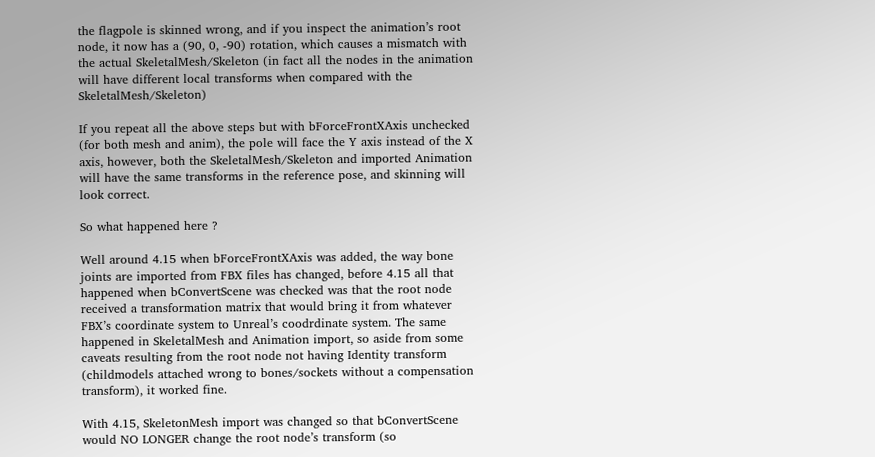the flagpole is skinned wrong, and if you inspect the animation’s root node, it now has a (90, 0, -90) rotation, which causes a mismatch with the actual SkeletalMesh/Skeleton (in fact all the nodes in the animation will have different local transforms when compared with the SkeletalMesh/Skeleton)

If you repeat all the above steps but with bForceFrontXAxis unchecked (for both mesh and anim), the pole will face the Y axis instead of the X axis, however, both the SkeletalMesh/Skeleton and imported Animation will have the same transforms in the reference pose, and skinning will look correct.

So what happened here ?

Well around 4.15 when bForceFrontXAxis was added, the way bone joints are imported from FBX files has changed, before 4.15 all that happened when bConvertScene was checked was that the root node received a transformation matrix that would bring it from whatever FBX’s coordinate system to Unreal’s coodrdinate system. The same happened in SkeletalMesh and Animation import, so aside from some caveats resulting from the root node not having Identity transform (childmodels attached wrong to bones/sockets without a compensation transform), it worked fine.

With 4.15, SkeletonMesh import was changed so that bConvertScene would NO LONGER change the root node’s transform (so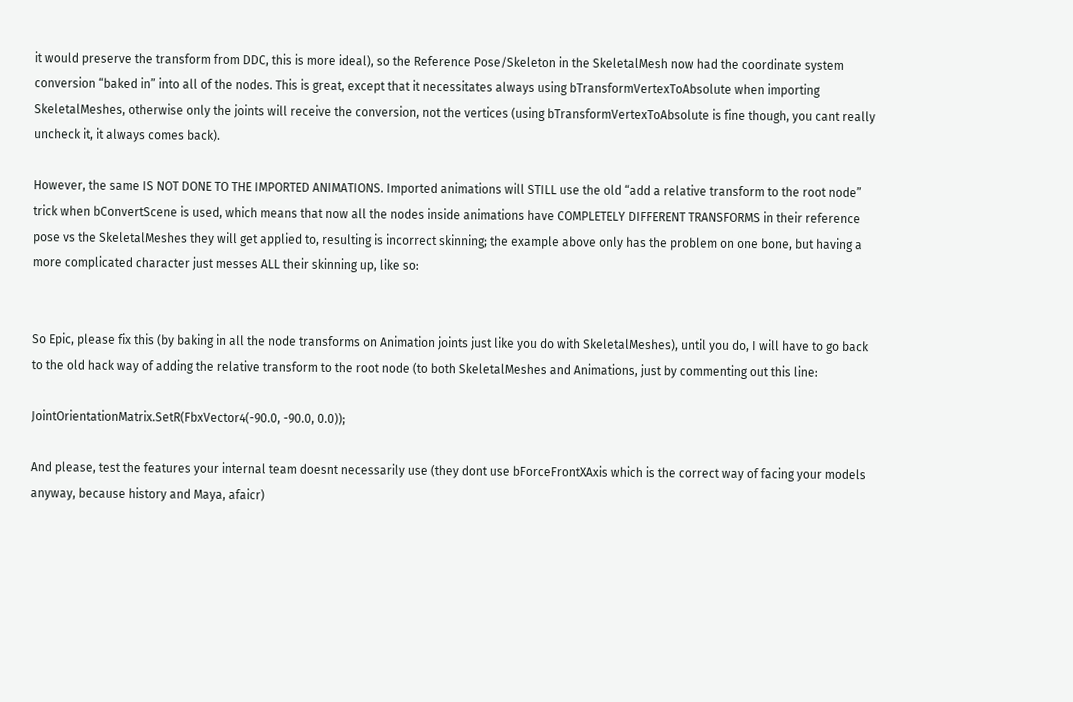it would preserve the transform from DDC, this is more ideal), so the Reference Pose/Skeleton in the SkeletalMesh now had the coordinate system conversion “baked in” into all of the nodes. This is great, except that it necessitates always using bTransformVertexToAbsolute when importing SkeletalMeshes, otherwise only the joints will receive the conversion, not the vertices (using bTransformVertexToAbsolute is fine though, you cant really uncheck it, it always comes back).

However, the same IS NOT DONE TO THE IMPORTED ANIMATIONS. Imported animations will STILL use the old “add a relative transform to the root node” trick when bConvertScene is used, which means that now all the nodes inside animations have COMPLETELY DIFFERENT TRANSFORMS in their reference pose vs the SkeletalMeshes they will get applied to, resulting is incorrect skinning; the example above only has the problem on one bone, but having a more complicated character just messes ALL their skinning up, like so:


So Epic, please fix this (by baking in all the node transforms on Animation joints just like you do with SkeletalMeshes), until you do, I will have to go back to the old hack way of adding the relative transform to the root node (to both SkeletalMeshes and Animations, just by commenting out this line:

JointOrientationMatrix.SetR(FbxVector4(-90.0, -90.0, 0.0));

And please, test the features your internal team doesnt necessarily use (they dont use bForceFrontXAxis which is the correct way of facing your models anyway, because history and Maya, afaicr)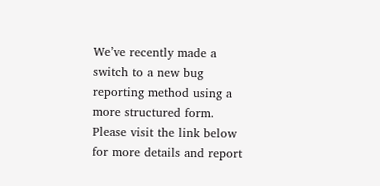We’ve recently made a switch to a new bug reporting method using a more structured form. Please visit the link below for more details and report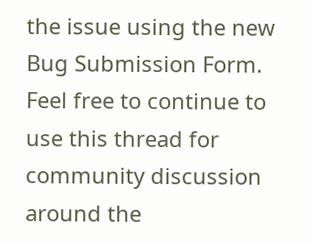the issue using the new Bug Submission Form. Feel free to continue to use this thread for community discussion around the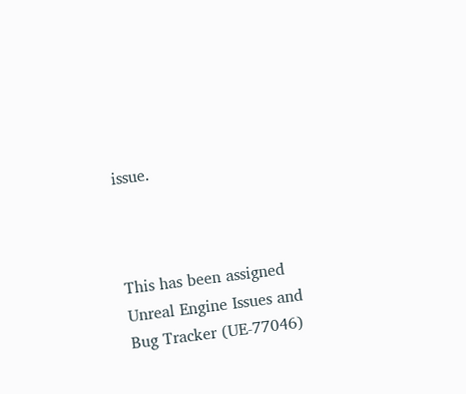issue.



This has been assigned Unreal Engine Issues and Bug Tracker (UE-77046)